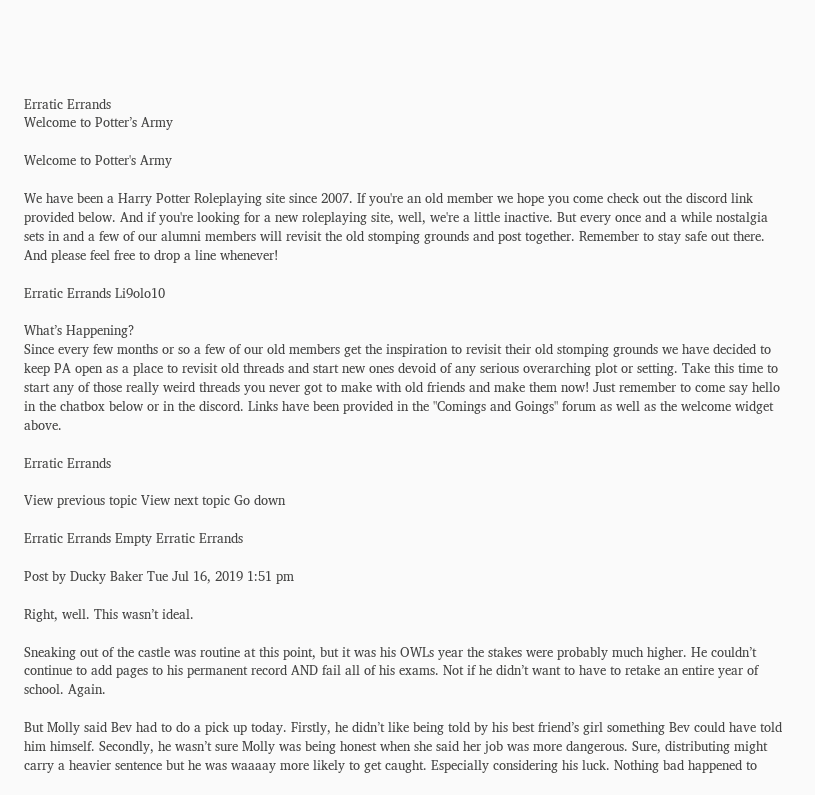Erratic Errands
Welcome to Potter’s Army

Welcome to Potter's Army

We have been a Harry Potter Roleplaying site since 2007. If you're an old member we hope you come check out the discord link provided below. And if you're looking for a new roleplaying site, well, we're a little inactive. But every once and a while nostalgia sets in and a few of our alumni members will revisit the old stomping grounds and post together. Remember to stay safe out there. And please feel free to drop a line whenever!

Erratic Errands Li9olo10

What’s Happening?
Since every few months or so a few of our old members get the inspiration to revisit their old stomping grounds we have decided to keep PA open as a place to revisit old threads and start new ones devoid of any serious overarching plot or setting. Take this time to start any of those really weird threads you never got to make with old friends and make them now! Just remember to come say hello in the chatbox below or in the discord. Links have been provided in the "Comings and Goings" forum as well as the welcome widget above.

Erratic Errands

View previous topic View next topic Go down

Erratic Errands Empty Erratic Errands

Post by Ducky Baker Tue Jul 16, 2019 1:51 pm

Right, well. This wasn’t ideal.

Sneaking out of the castle was routine at this point, but it was his OWLs year the stakes were probably much higher. He couldn’t continue to add pages to his permanent record AND fail all of his exams. Not if he didn’t want to have to retake an entire year of school. Again.

But Molly said Bev had to do a pick up today. Firstly, he didn’t like being told by his best friend’s girl something Bev could have told him himself. Secondly, he wasn’t sure Molly was being honest when she said her job was more dangerous. Sure, distributing might carry a heavier sentence but he was waaaay more likely to get caught. Especially considering his luck. Nothing bad happened to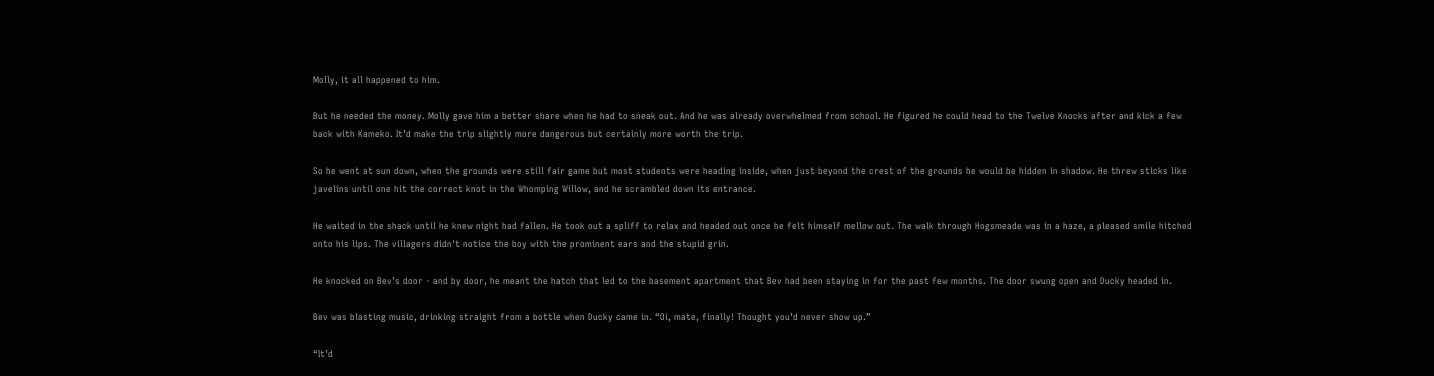Molly, it all happened to him.

But he needed the money. Molly gave him a better share when he had to sneak out. And he was already overwhelmed from school. He figured he could head to the Twelve Knocks after and kick a few back with Kameko. It’d make the trip slightly more dangerous but certainly more worth the trip.

So he went at sun down, when the grounds were still fair game but most students were heading inside, when just beyond the crest of the grounds he would be hidden in shadow. He threw sticks like javelins until one hit the correct knot in the Whomping Willow, and he scrambled down its entrance.

He waited in the shack until he knew night had fallen. He took out a spliff to relax and headed out once he felt himself mellow out. The walk through Hogsmeade was in a haze, a pleased smile hitched onto his lips. The villagers didn't notice the boy with the prominent ears and the stupid grin.

He knocked on Bev’s door - and by door, he meant the hatch that led to the basement apartment that Bev had been staying in for the past few months. The door swung open and Ducky headed in.

Bev was blasting music, drinking straight from a bottle when Ducky came in. “Oi, mate, finally! Thought you’d never show up.”

“It’d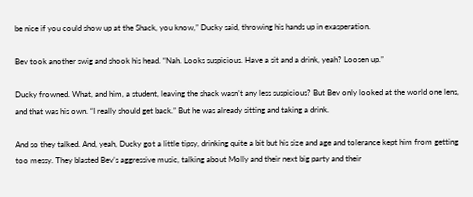be nice if you could show up at the Shack, you know,” Ducky said, throwing his hands up in exasperation.

Bev took another swig and shook his head. “Nah. Looks suspicious. Have a sit and a drink, yeah? Loosen up.”

Ducky frowned. What, and him, a student, leaving the shack wasn’t any less suspicious? But Bev only looked at the world one lens, and that was his own. “I really should get back.” But he was already sitting and taking a drink.

And so they talked. And, yeah, Ducky got a little tipsy, drinking quite a bit but his size and age and tolerance kept him from getting too messy. They blasted Bev’s aggressive music, talking about Molly and their next big party and their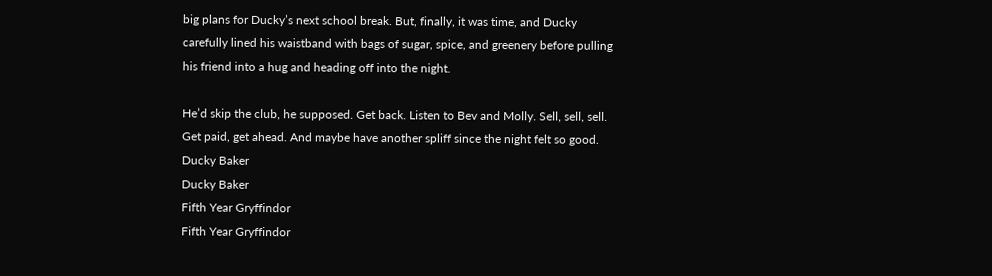big plans for Ducky’s next school break. But, finally, it was time, and Ducky carefully lined his waistband with bags of sugar, spice, and greenery before pulling his friend into a hug and heading off into the night.

He’d skip the club, he supposed. Get back. Listen to Bev and Molly. Sell, sell, sell. Get paid, get ahead. And maybe have another spliff since the night felt so good.
Ducky Baker
Ducky Baker
Fifth Year Gryffindor
Fifth Year Gryffindor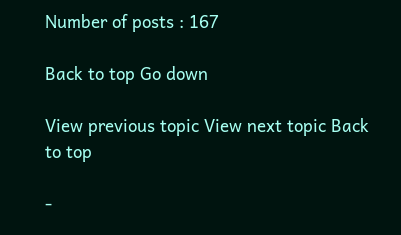Number of posts : 167

Back to top Go down

View previous topic View next topic Back to top

-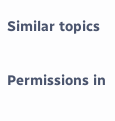Similar topics

Permissions in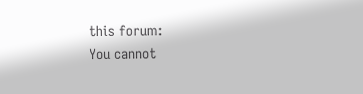this forum:
You cannot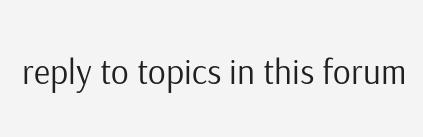reply to topics in this forum